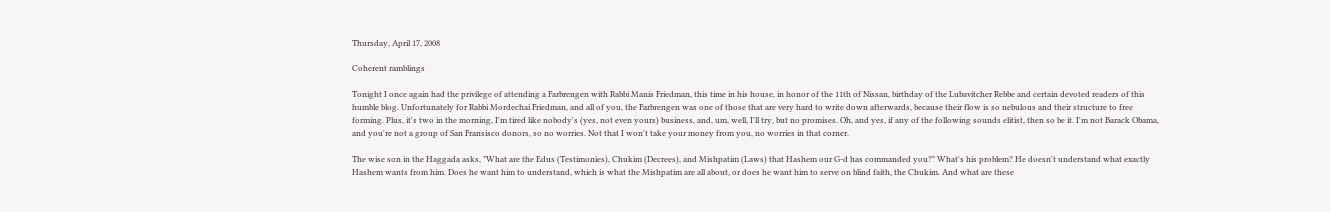Thursday, April 17, 2008

Coherent ramblings

Tonight I once again had the privilege of attending a Farbrengen with Rabbi Manis Friedman, this time in his house, in honor of the 11th of Nissan, birthday of the Lubavitcher Rebbe and certain devoted readers of this humble blog. Unfortunately for Rabbi Mordechai Friedman, and all of you, the Farbrengen was one of those that are very hard to write down afterwards, because their flow is so nebulous and their structure to free forming. Plus, it's two in the morning, I'm tired like nobody's (yes, not even yours) business, and, um, well, I'll try, but no promises. Oh, and yes, if any of the following sounds elitist, then so be it. I'm not Barack Obama, and you're not a group of San Fransisco donors, so no worries. Not that I won't take your money from you, no worries in that corner.

The wise son in the Haggada asks, "What are the Edus (Testimonies), Chukim (Decrees), and Mishpatim (Laws) that Hashem our G-d has commanded you?" What's his problem? He doesn't understand what exactly Hashem wants from him. Does he want him to understand, which is what the Mishpatim are all about, or does he want him to serve on blind faith, the Chukim. And what are these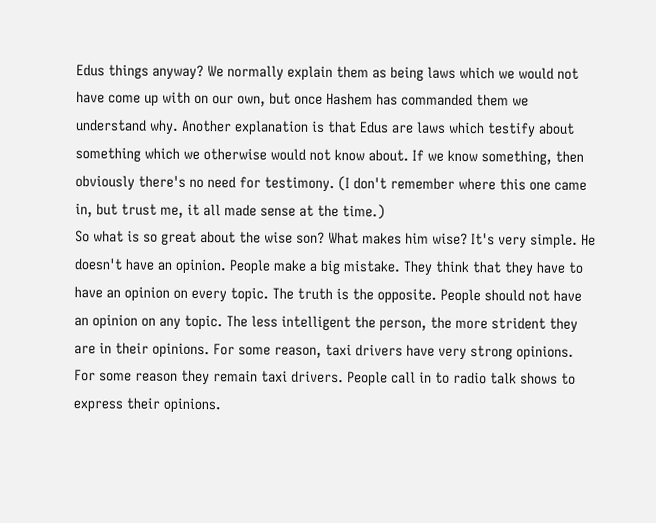Edus things anyway? We normally explain them as being laws which we would not have come up with on our own, but once Hashem has commanded them we understand why. Another explanation is that Edus are laws which testify about something which we otherwise would not know about. If we know something, then obviously there's no need for testimony. (I don't remember where this one came in, but trust me, it all made sense at the time.)
So what is so great about the wise son? What makes him wise? It's very simple. He doesn't have an opinion. People make a big mistake. They think that they have to have an opinion on every topic. The truth is the opposite. People should not have an opinion on any topic. The less intelligent the person, the more strident they are in their opinions. For some reason, taxi drivers have very strong opinions. For some reason they remain taxi drivers. People call in to radio talk shows to express their opinions.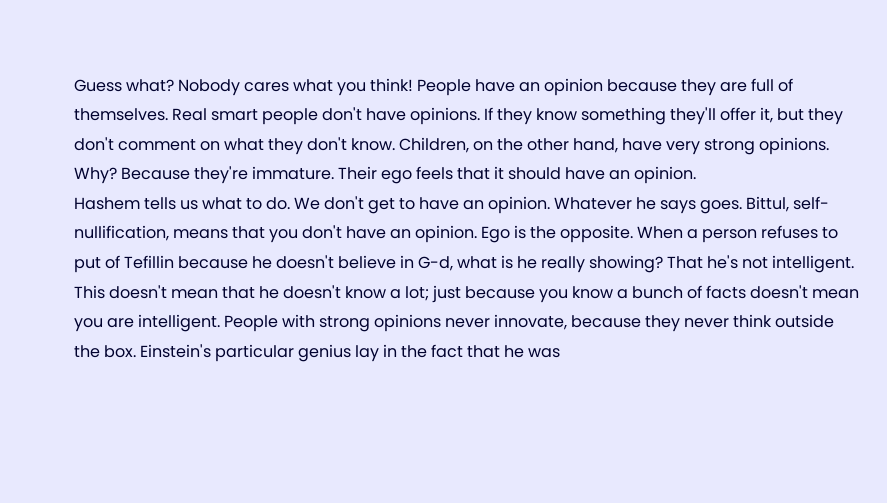Guess what? Nobody cares what you think! People have an opinion because they are full of themselves. Real smart people don't have opinions. If they know something they'll offer it, but they don't comment on what they don't know. Children, on the other hand, have very strong opinions. Why? Because they're immature. Their ego feels that it should have an opinion.
Hashem tells us what to do. We don't get to have an opinion. Whatever he says goes. Bittul, self-nullification, means that you don't have an opinion. Ego is the opposite. When a person refuses to put of Tefillin because he doesn't believe in G-d, what is he really showing? That he's not intelligent. This doesn't mean that he doesn't know a lot; just because you know a bunch of facts doesn't mean you are intelligent. People with strong opinions never innovate, because they never think outside the box. Einstein's particular genius lay in the fact that he was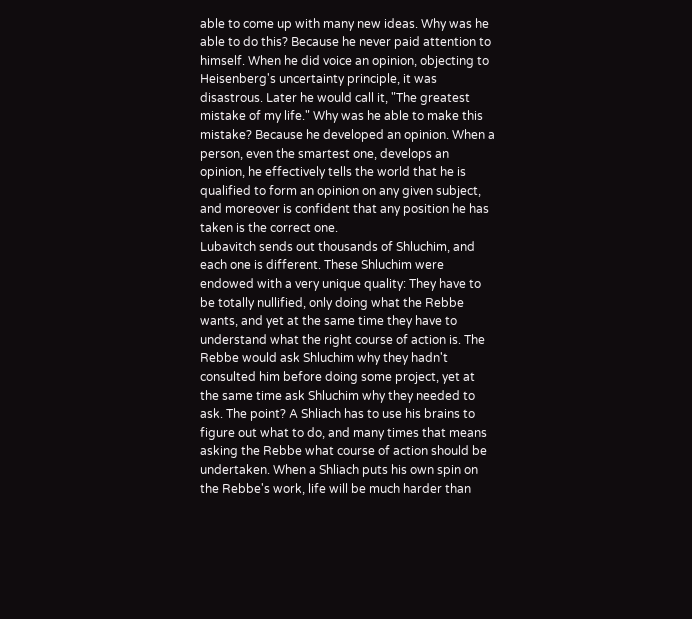able to come up with many new ideas. Why was he able to do this? Because he never paid attention to himself. When he did voice an opinion, objecting to Heisenberg's uncertainty principle, it was disastrous. Later he would call it, "The greatest mistake of my life." Why was he able to make this mistake? Because he developed an opinion. When a person, even the smartest one, develops an opinion, he effectively tells the world that he is qualified to form an opinion on any given subject, and moreover is confident that any position he has taken is the correct one.
Lubavitch sends out thousands of Shluchim, and each one is different. These Shluchim were endowed with a very unique quality: They have to be totally nullified, only doing what the Rebbe wants, and yet at the same time they have to understand what the right course of action is. The Rebbe would ask Shluchim why they hadn't consulted him before doing some project, yet at the same time ask Shluchim why they needed to ask. The point? A Shliach has to use his brains to figure out what to do, and many times that means asking the Rebbe what course of action should be undertaken. When a Shliach puts his own spin on the Rebbe's work, life will be much harder than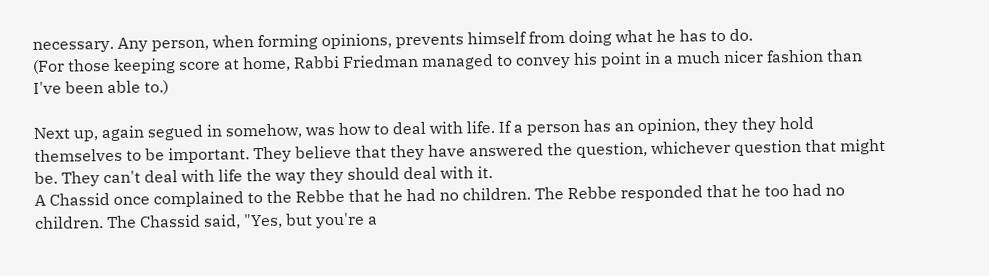necessary. Any person, when forming opinions, prevents himself from doing what he has to do.
(For those keeping score at home, Rabbi Friedman managed to convey his point in a much nicer fashion than I've been able to.)

Next up, again segued in somehow, was how to deal with life. If a person has an opinion, they they hold themselves to be important. They believe that they have answered the question, whichever question that might be. They can't deal with life the way they should deal with it.
A Chassid once complained to the Rebbe that he had no children. The Rebbe responded that he too had no children. The Chassid said, "Yes, but you're a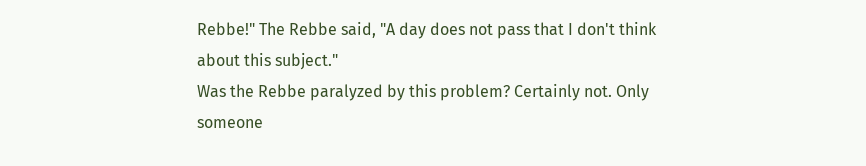Rebbe!" The Rebbe said, "A day does not pass that I don't think about this subject."
Was the Rebbe paralyzed by this problem? Certainly not. Only someone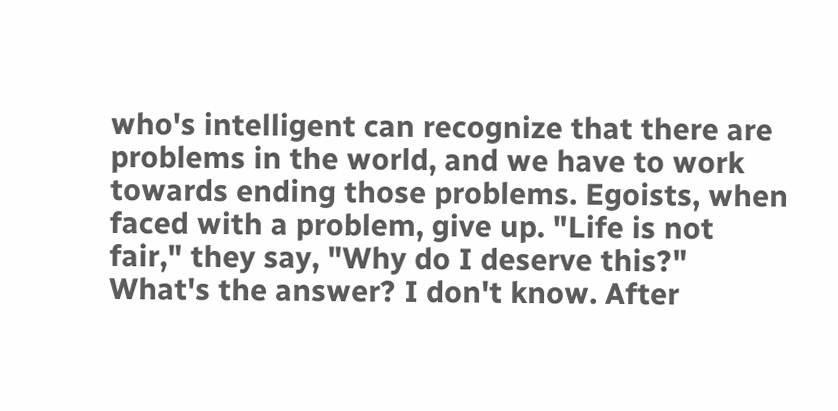who's intelligent can recognize that there are problems in the world, and we have to work towards ending those problems. Egoists, when faced with a problem, give up. "Life is not fair," they say, "Why do I deserve this?"
What's the answer? I don't know. After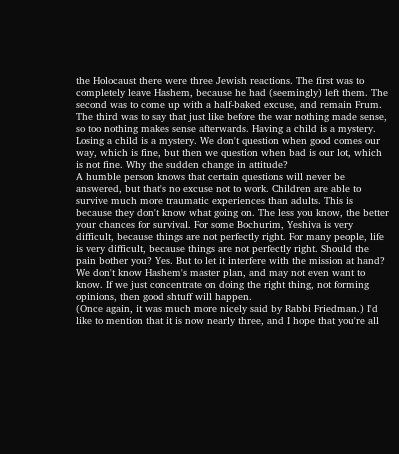the Holocaust there were three Jewish reactions. The first was to completely leave Hashem, because he had (seemingly) left them. The second was to come up with a half-baked excuse, and remain Frum. The third was to say that just like before the war nothing made sense, so too nothing makes sense afterwards. Having a child is a mystery. Losing a child is a mystery. We don't question when good comes our way, which is fine, but then we question when bad is our lot, which is not fine. Why the sudden change in attitude?
A humble person knows that certain questions will never be answered, but that's no excuse not to work. Children are able to survive much more traumatic experiences than adults. This is because they don't know what going on. The less you know, the better your chances for survival. For some Bochurim, Yeshiva is very difficult, because things are not perfectly right. For many people, life is very difficult, because things are not perfectly right. Should the pain bother you? Yes. But to let it interfere with the mission at hand? We don't know Hashem's master plan, and may not even want to know. If we just concentrate on doing the right thing, not forming opinions, then good shtuff will happen.
(Once again, it was much more nicely said by Rabbi Friedman.) I'd like to mention that it is now nearly three, and I hope that you're all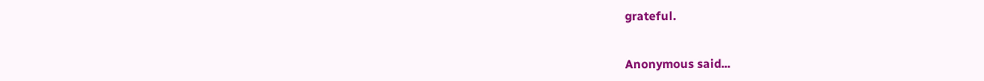grateful.


Anonymous said...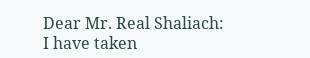Dear Mr. Real Shaliach:
I have taken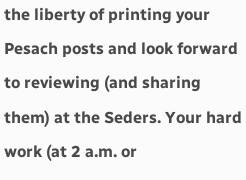the liberty of printing your Pesach posts and look forward to reviewing (and sharing them) at the Seders. Your hard work (at 2 a.m. or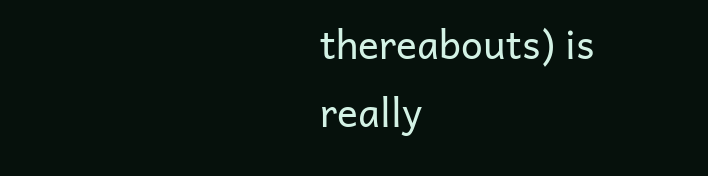thereabouts) is really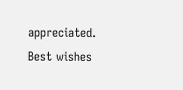appreciated. Best wishes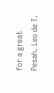for a great Pesah. Leo de T.